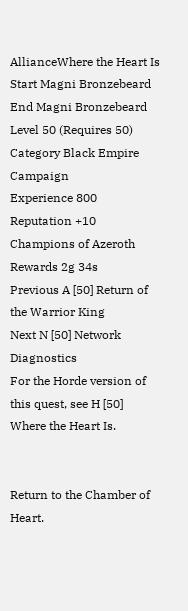AllianceWhere the Heart Is
Start Magni Bronzebeard
End Magni Bronzebeard
Level 50 (Requires 50)
Category Black Empire Campaign
Experience 800
Reputation +10 Champions of Azeroth
Rewards 2g 34s
Previous A [50] Return of the Warrior King
Next N [50] Network Diagnostics
For the Horde version of this quest, see H [50] Where the Heart Is.


Return to the Chamber of Heart.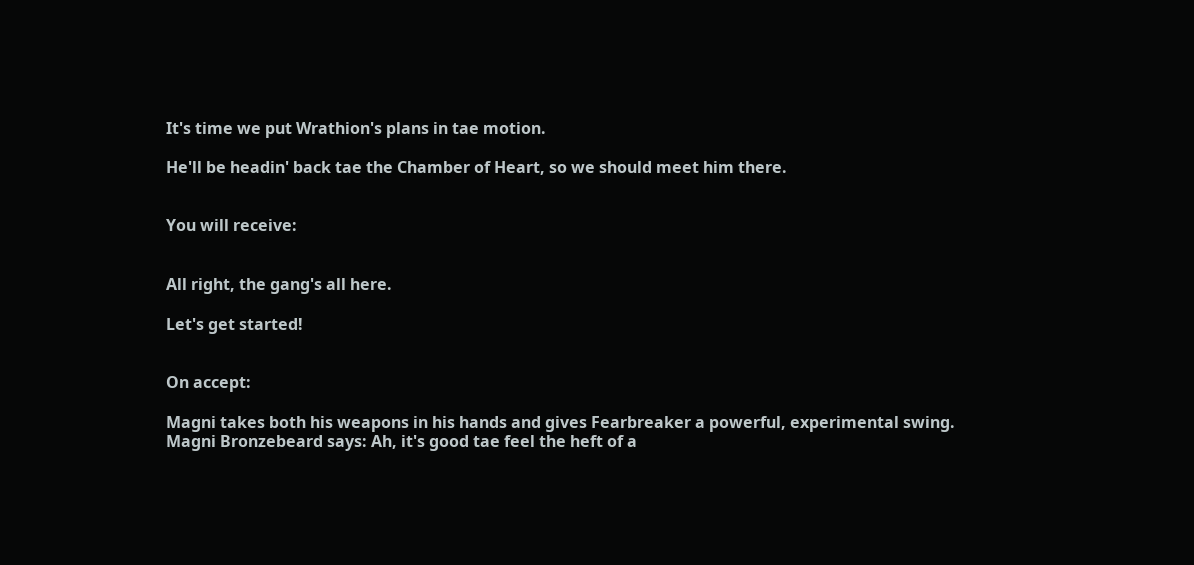It's time we put Wrathion's plans in tae motion.

He'll be headin' back tae the Chamber of Heart, so we should meet him there.


You will receive:


All right, the gang's all here.

Let's get started!


On accept:

Magni takes both his weapons in his hands and gives Fearbreaker a powerful, experimental swing.
Magni Bronzebeard says: Ah, it's good tae feel the heft of a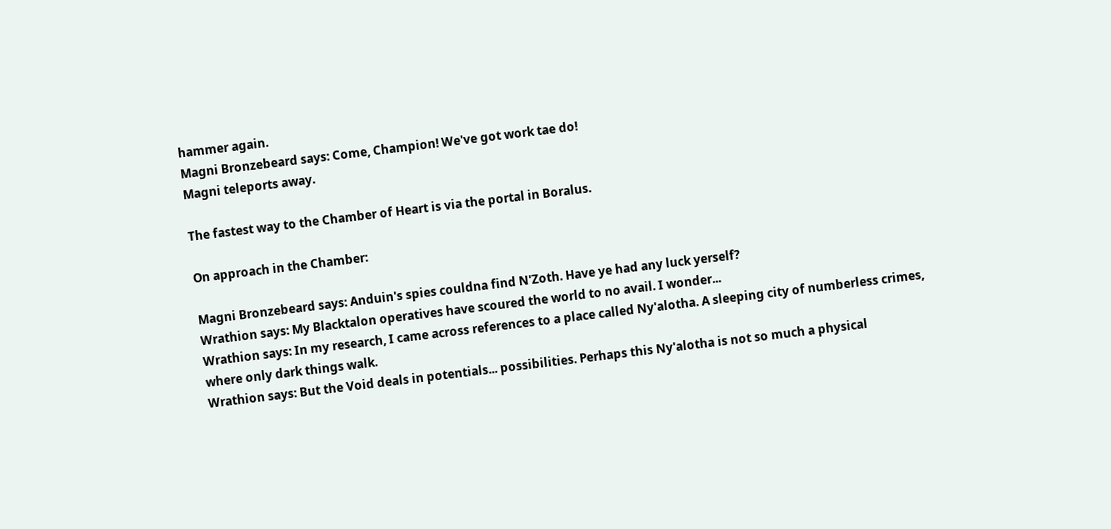hammer again.
Magni Bronzebeard says: Come, Champion! We've got work tae do!
Magni teleports away.

The fastest way to the Chamber of Heart is via the portal in Boralus.

On approach in the Chamber:

Magni Bronzebeard says: Anduin's spies couldna find N'Zoth. Have ye had any luck yerself?
Wrathion says: My Blacktalon operatives have scoured the world to no avail. I wonder...
Wrathion says: In my research, I came across references to a place called Ny'alotha. A sleeping city of numberless crimes, where only dark things walk.
Wrathion says: But the Void deals in potentials... possibilities. Perhaps this Ny'alotha is not so much a physical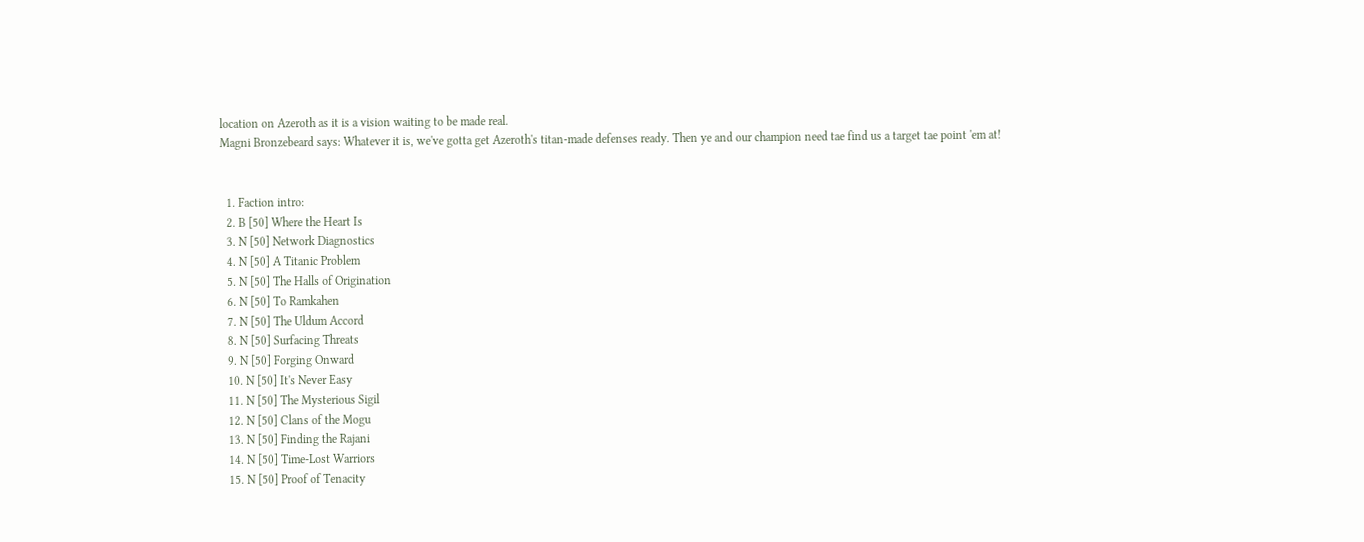location on Azeroth as it is a vision waiting to be made real.
Magni Bronzebeard says: Whatever it is, we've gotta get Azeroth's titan-made defenses ready. Then ye and our champion need tae find us a target tae point 'em at!


  1. Faction intro:
  2. B [50] Where the Heart Is
  3. N [50] Network Diagnostics
  4. N [50] A Titanic Problem
  5. N [50] The Halls of Origination
  6. N [50] To Ramkahen
  7. N [50] The Uldum Accord
  8. N [50] Surfacing Threats
  9. N [50] Forging Onward
  10. N [50] It's Never Easy
  11. N [50] The Mysterious Sigil
  12. N [50] Clans of the Mogu
  13. N [50] Finding the Rajani
  14. N [50] Time-Lost Warriors
  15. N [50] Proof of Tenacity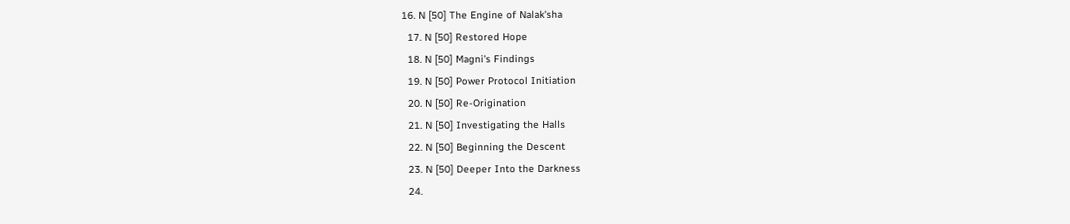16. N [50] The Engine of Nalak'sha
  17. N [50] Restored Hope
  18. N [50] Magni's Findings
  19. N [50] Power Protocol Initiation
  20. N [50] Re-Origination
  21. N [50] Investigating the Halls
  22. N [50] Beginning the Descent
  23. N [50] Deeper Into the Darkness
  24.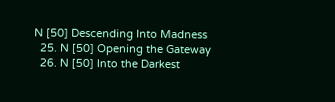N [50] Descending Into Madness
  25. N [50] Opening the Gateway
  26. N [50] Into the Darkest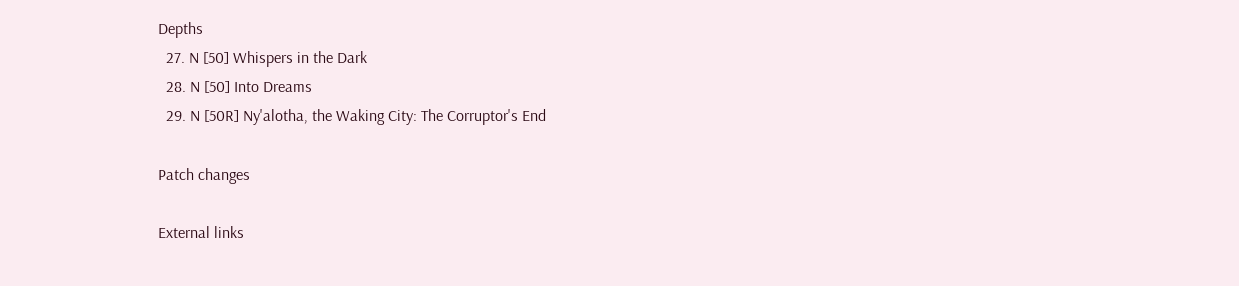Depths
  27. N [50] Whispers in the Dark
  28. N [50] Into Dreams
  29. N [50R] Ny'alotha, the Waking City: The Corruptor's End

Patch changes

External links